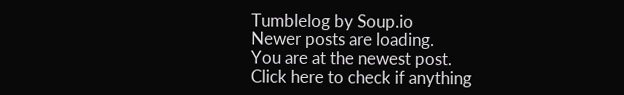Tumblelog by Soup.io
Newer posts are loading.
You are at the newest post.
Click here to check if anything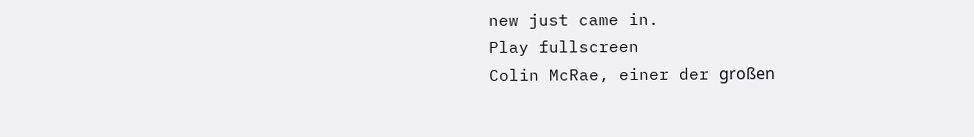new just came in.
Play fullscreen
Colin McRae, einer der großen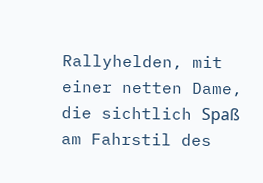Rallyhelden, mit einer netten Dame,  die sichtlich Spaß am Fahrstil des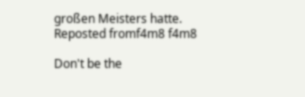großen Meisters hatte.
Reposted fromf4m8 f4m8

Don't be the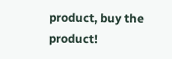product, buy the product!